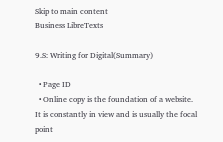Skip to main content
Business LibreTexts

9.S: Writing for Digital(Summary)

  • Page ID
  • Online copy is the foundation of a website. It is constantly in view and is usually the focal point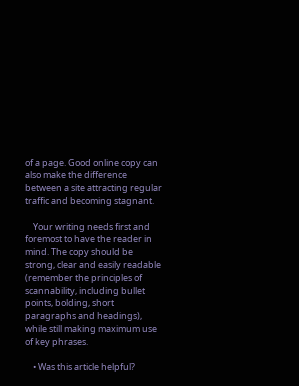of a page. Good online copy can also make the difference between a site attracting regular traffic and becoming stagnant.

    Your writing needs first and foremost to have the reader in mind. The copy should be strong, clear and easily readable (remember the principles of scannability, including bullet points, bolding, short paragraphs and headings), while still making maximum use of key phrases.

    • Was this article helpful?